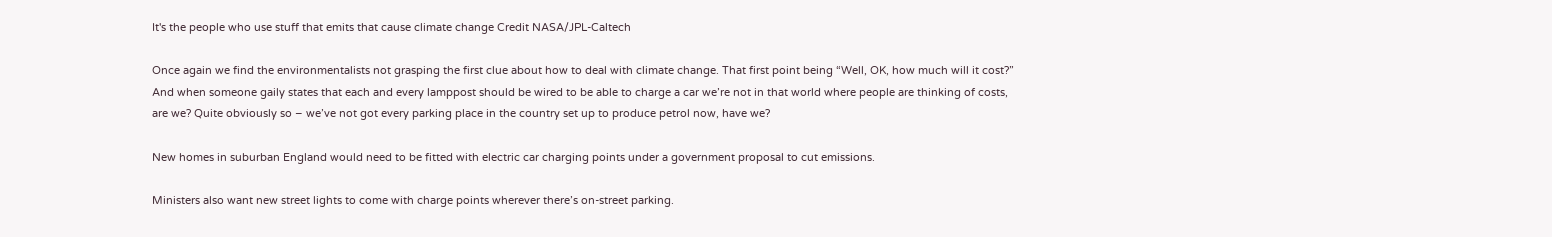It's the people who use stuff that emits that cause climate change Credit NASA/JPL-Caltech

Once again we find the environmentalists not grasping the first clue about how to deal with climate change. That first point being “Well, OK, how much will it cost?” And when someone gaily states that each and every lamppost should be wired to be able to charge a car we’re not in that world where people are thinking of costs, are we? Quite obviously so – we’ve not got every parking place in the country set up to produce petrol now, have we?

New homes in suburban England would need to be fitted with electric car charging points under a government proposal to cut emissions.

Ministers also want new street lights to come with charge points wherever there’s on-street parking.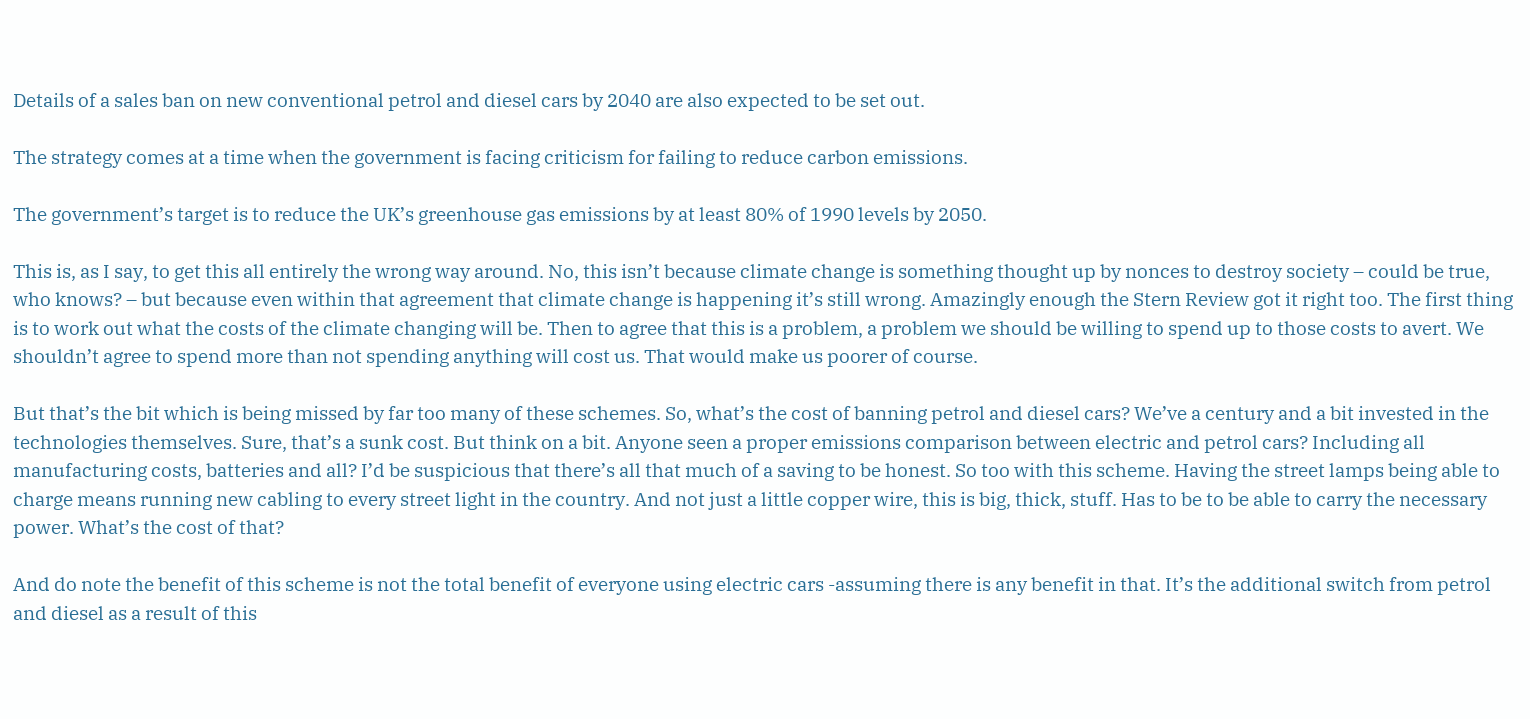Details of a sales ban on new conventional petrol and diesel cars by 2040 are also expected to be set out.

The strategy comes at a time when the government is facing criticism for failing to reduce carbon emissions.

The government’s target is to reduce the UK’s greenhouse gas emissions by at least 80% of 1990 levels by 2050.

This is, as I say, to get this all entirely the wrong way around. No, this isn’t because climate change is something thought up by nonces to destroy society – could be true, who knows? – but because even within that agreement that climate change is happening it’s still wrong. Amazingly enough the Stern Review got it right too. The first thing is to work out what the costs of the climate changing will be. Then to agree that this is a problem, a problem we should be willing to spend up to those costs to avert. We shouldn’t agree to spend more than not spending anything will cost us. That would make us poorer of course.

But that’s the bit which is being missed by far too many of these schemes. So, what’s the cost of banning petrol and diesel cars? We’ve a century and a bit invested in the technologies themselves. Sure, that’s a sunk cost. But think on a bit. Anyone seen a proper emissions comparison between electric and petrol cars? Including all manufacturing costs, batteries and all? I’d be suspicious that there’s all that much of a saving to be honest. So too with this scheme. Having the street lamps being able to charge means running new cabling to every street light in the country. And not just a little copper wire, this is big, thick, stuff. Has to be to be able to carry the necessary power. What’s the cost of that?

And do note the benefit of this scheme is not the total benefit of everyone using electric cars -assuming there is any benefit in that. It’s the additional switch from petrol and diesel as a result of this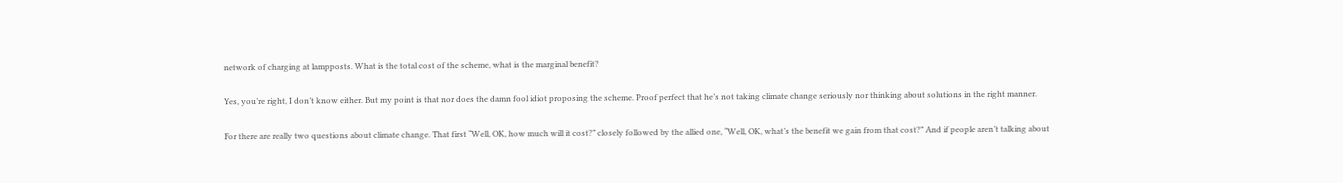network of charging at lampposts. What is the total cost of the scheme, what is the marginal benefit?

Yes, you’re right, I don’t know either. But my point is that nor does the damn fool idiot proposing the scheme. Proof perfect that he’s not taking climate change seriously nor thinking about solutions in the right manner.

For there are really two questions about climate change. That first “Well, OK, how much will it cost?” closely followed by the allied one, “Well, OK, what’s the benefit we gain from that cost?” And if people aren’t talking about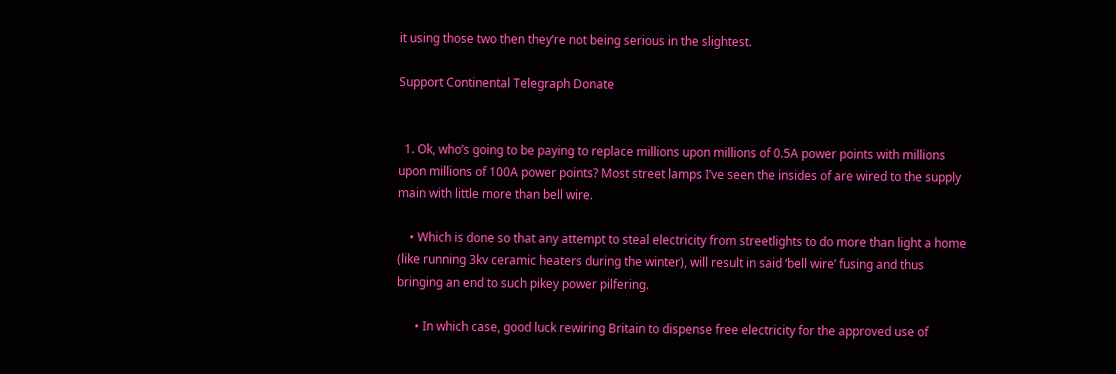it using those two then they’re not being serious in the slightest.

Support Continental Telegraph Donate


  1. Ok, who’s going to be paying to replace millions upon millions of 0.5A power points with millions upon millions of 100A power points? Most street lamps I’ve seen the insides of are wired to the supply main with little more than bell wire.

    • Which is done so that any attempt to steal electricity from streetlights to do more than light a home (like running 3kv ceramic heaters during the winter), will result in said ‘bell wire’ fusing and thus bringing an end to such pikey power pilfering.

      • In which case, good luck rewiring Britain to dispense free electricity for the approved use of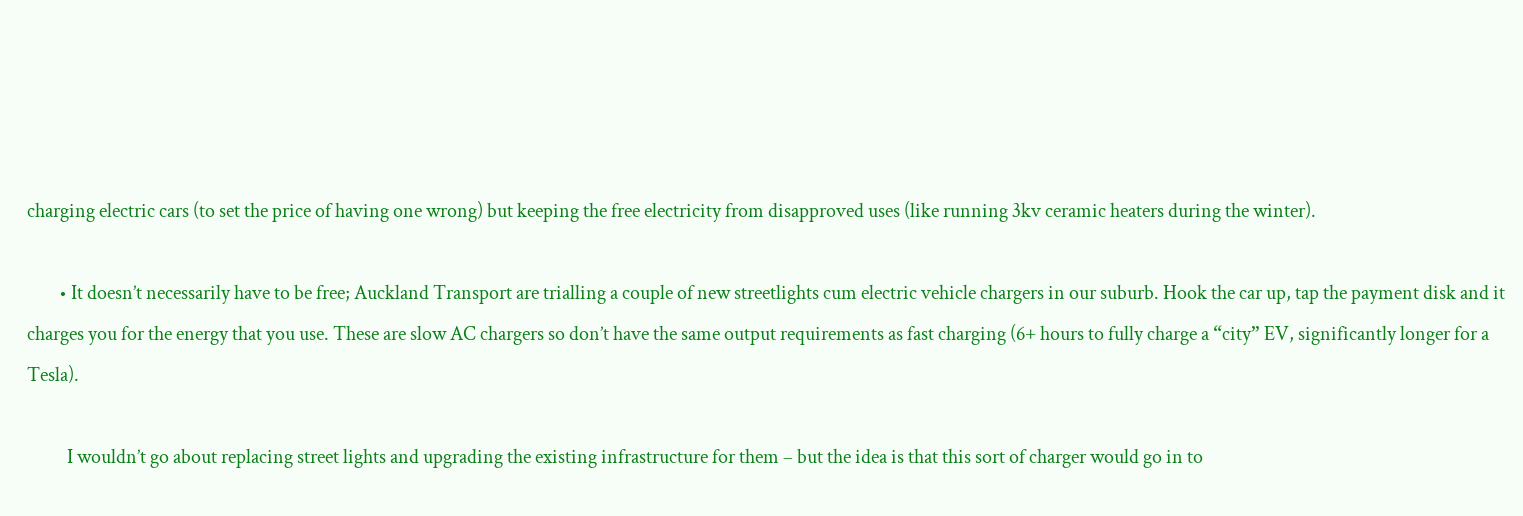charging electric cars (to set the price of having one wrong) but keeping the free electricity from disapproved uses (like running 3kv ceramic heaters during the winter).

        • It doesn’t necessarily have to be free; Auckland Transport are trialling a couple of new streetlights cum electric vehicle chargers in our suburb. Hook the car up, tap the payment disk and it charges you for the energy that you use. These are slow AC chargers so don’t have the same output requirements as fast charging (6+ hours to fully charge a “city” EV, significantly longer for a Tesla).

          I wouldn’t go about replacing street lights and upgrading the existing infrastructure for them – but the idea is that this sort of charger would go in to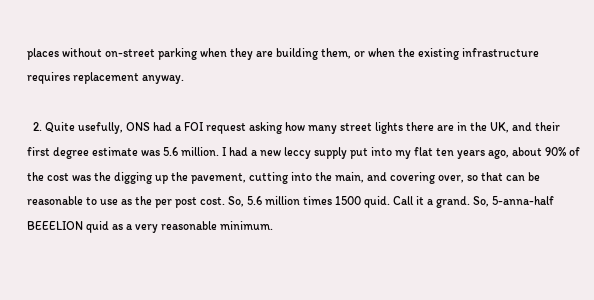places without on-street parking when they are building them, or when the existing infrastructure requires replacement anyway.

  2. Quite usefully, ONS had a FOI request asking how many street lights there are in the UK, and their first degree estimate was 5.6 million. I had a new leccy supply put into my flat ten years ago, about 90% of the cost was the digging up the pavement, cutting into the main, and covering over, so that can be reasonable to use as the per post cost. So, 5.6 million times 1500 quid. Call it a grand. So, 5-anna-half BEEELION quid as a very reasonable minimum.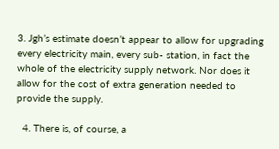3. Jgh’s estimate doesn’t appear to allow for upgrading every electricity main, every sub- station, in fact the whole of the electricity supply network. Nor does it allow for the cost of extra generation needed to provide the supply.

  4. There is, of course, a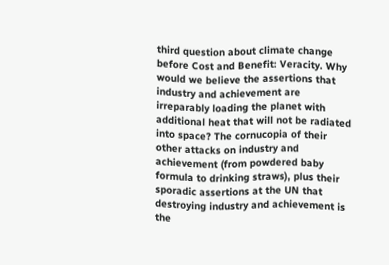third question about climate change before Cost and Benefit: Veracity. Why would we believe the assertions that industry and achievement are irreparably loading the planet with additional heat that will not be radiated into space? The cornucopia of their other attacks on industry and achievement (from powdered baby formula to drinking straws), plus their sporadic assertions at the UN that destroying industry and achievement is the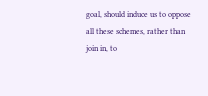goal, should induce us to oppose all these schemes, rather than join in, to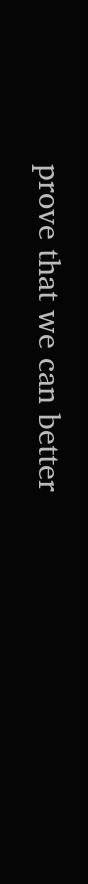prove that we can better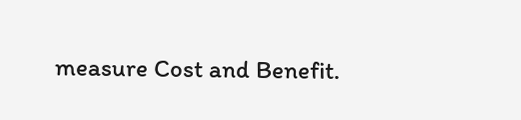measure Cost and Benefit.